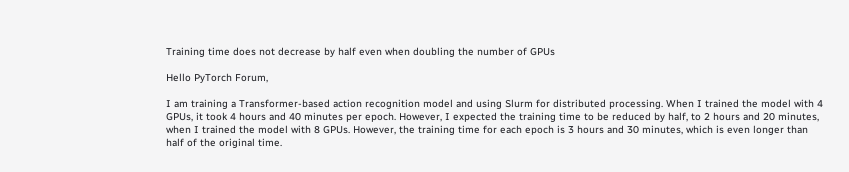Training time does not decrease by half even when doubling the number of GPUs

Hello PyTorch Forum,

I am training a Transformer-based action recognition model and using Slurm for distributed processing. When I trained the model with 4 GPUs, it took 4 hours and 40 minutes per epoch. However, I expected the training time to be reduced by half, to 2 hours and 20 minutes, when I trained the model with 8 GPUs. However, the training time for each epoch is 3 hours and 30 minutes, which is even longer than half of the original time.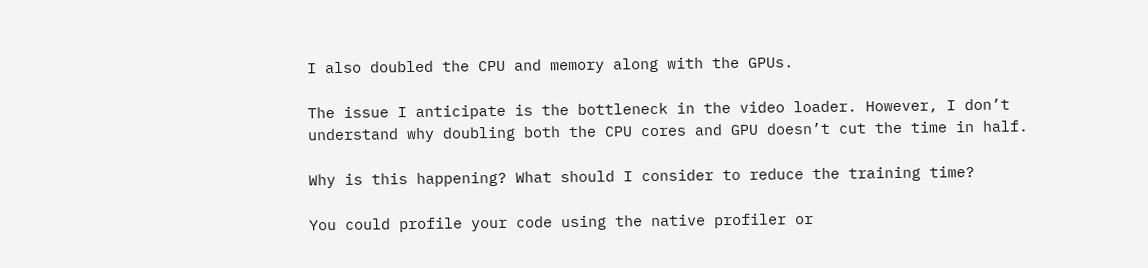I also doubled the CPU and memory along with the GPUs.

The issue I anticipate is the bottleneck in the video loader. However, I don’t understand why doubling both the CPU cores and GPU doesn’t cut the time in half.

Why is this happening? What should I consider to reduce the training time?

You could profile your code using the native profiler or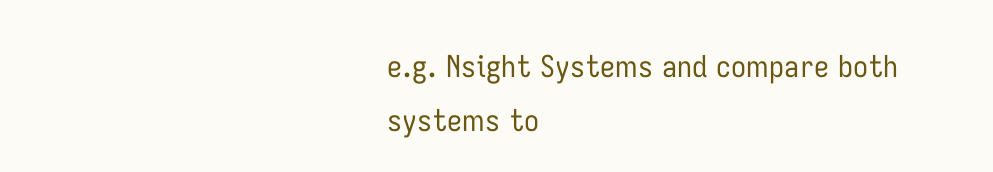e.g. Nsight Systems and compare both systems to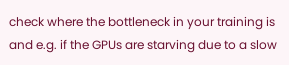check where the bottleneck in your training is and e.g. if the GPUs are starving due to a slow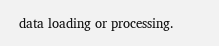data loading or processing.